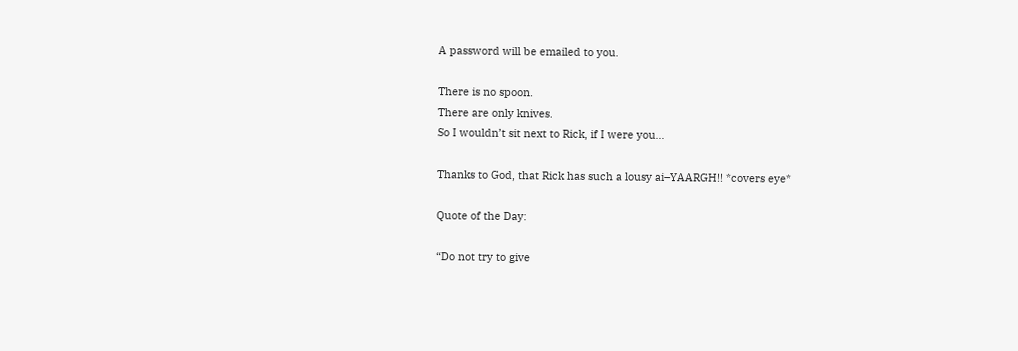A password will be emailed to you.

There is no spoon.
There are only knives.
So I wouldn’t sit next to Rick, if I were you…

Thanks to God, that Rick has such a lousy ai–YAARGH!! *covers eye*

Quote of the Day:

“Do not try to give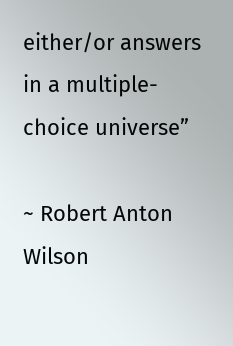either/or answers in a multiple-choice universe”

~ Robert Anton Wilson